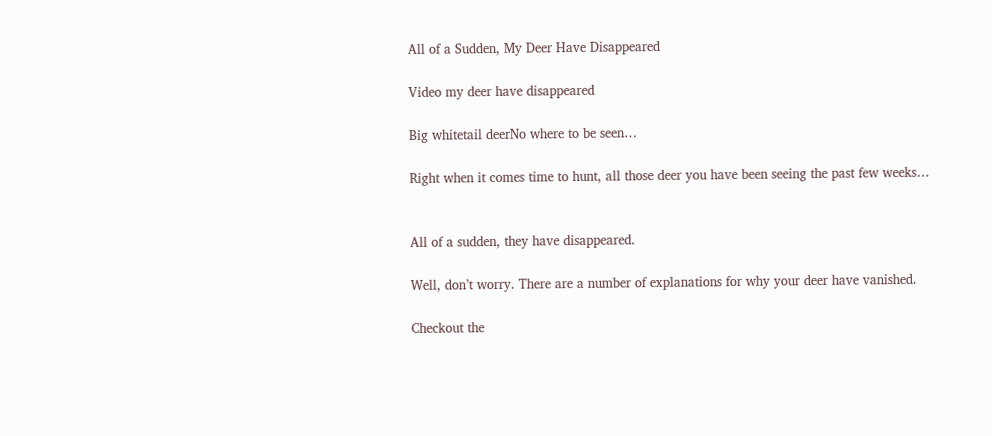All of a Sudden, My Deer Have Disappeared

Video my deer have disappeared

Big whitetail deerNo where to be seen…

Right when it comes time to hunt, all those deer you have been seeing the past few weeks…


All of a sudden, they have disappeared.

Well, don’t worry. There are a number of explanations for why your deer have vanished.

Checkout the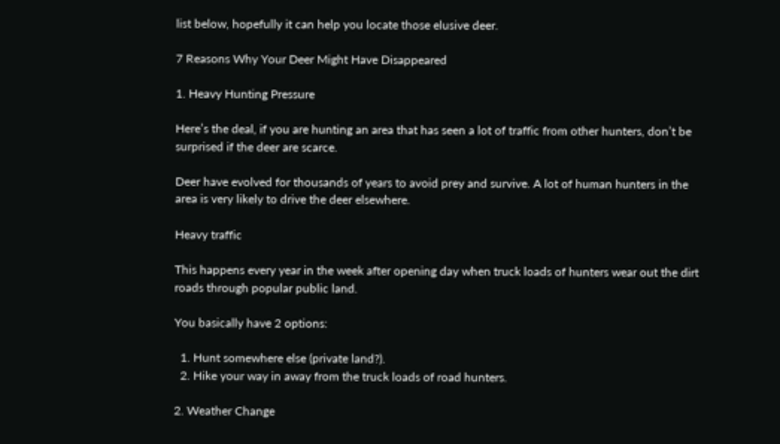list below, hopefully it can help you locate those elusive deer.

7 Reasons Why Your Deer Might Have Disappeared

1. Heavy Hunting Pressure

Here’s the deal, if you are hunting an area that has seen a lot of traffic from other hunters, don’t be surprised if the deer are scarce.

Deer have evolved for thousands of years to avoid prey and survive. A lot of human hunters in the area is very likely to drive the deer elsewhere.

Heavy traffic

This happens every year in the week after opening day when truck loads of hunters wear out the dirt roads through popular public land.

You basically have 2 options:

  1. Hunt somewhere else (private land?).
  2. Hike your way in away from the truck loads of road hunters.

2. Weather Change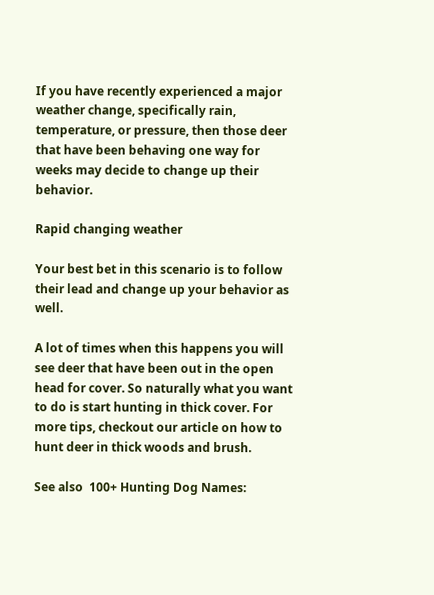If you have recently experienced a major weather change, specifically rain, temperature, or pressure, then those deer that have been behaving one way for weeks may decide to change up their behavior.

Rapid changing weather

Your best bet in this scenario is to follow their lead and change up your behavior as well.

A lot of times when this happens you will see deer that have been out in the open head for cover. So naturally what you want to do is start hunting in thick cover. For more tips, checkout our article on how to hunt deer in thick woods and brush.

See also  100+ Hunting Dog Names: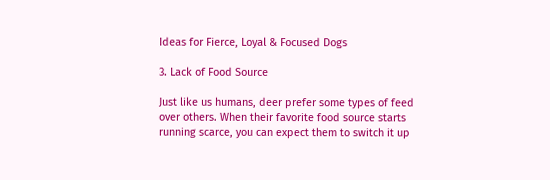Ideas for Fierce, Loyal & Focused Dogs

3. Lack of Food Source

Just like us humans, deer prefer some types of feed over others. When their favorite food source starts running scarce, you can expect them to switch it up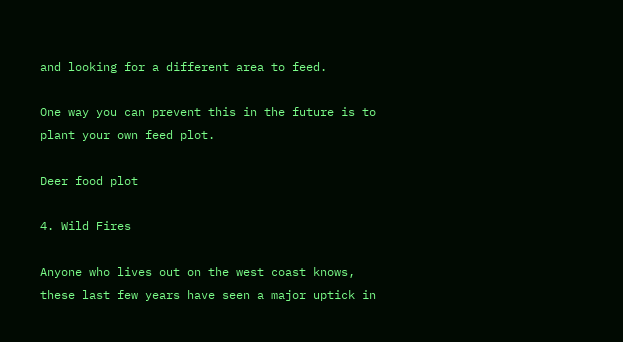and looking for a different area to feed.

One way you can prevent this in the future is to plant your own feed plot.

Deer food plot

4. Wild Fires

Anyone who lives out on the west coast knows, these last few years have seen a major uptick in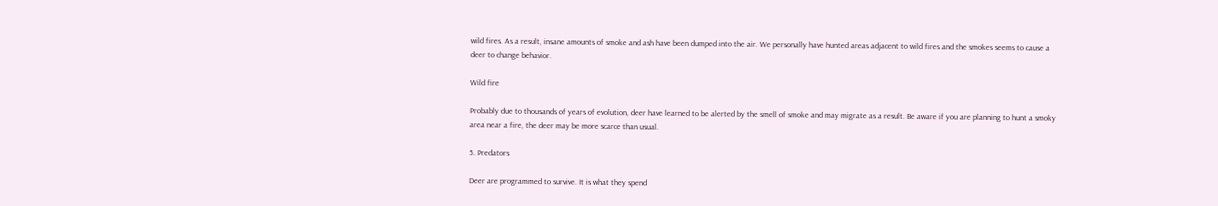wild fires. As a result, insane amounts of smoke and ash have been dumped into the air. We personally have hunted areas adjacent to wild fires and the smokes seems to cause a deer to change behavior.

Wild fire

Probably due to thousands of years of evolution, deer have learned to be alerted by the smell of smoke and may migrate as a result. Be aware if you are planning to hunt a smoky area near a fire, the deer may be more scarce than usual.

5. Predators

Deer are programmed to survive. It is what they spend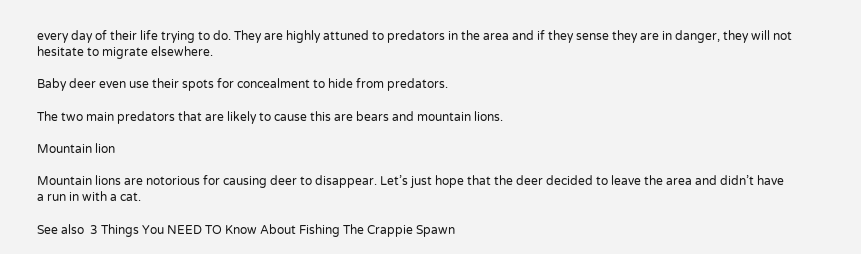every day of their life trying to do. They are highly attuned to predators in the area and if they sense they are in danger, they will not hesitate to migrate elsewhere.

Baby deer even use their spots for concealment to hide from predators.

The two main predators that are likely to cause this are bears and mountain lions.

Mountain lion

Mountain lions are notorious for causing deer to disappear. Let’s just hope that the deer decided to leave the area and didn’t have a run in with a cat.

See also  3 Things You NEED TO Know About Fishing The Crappie Spawn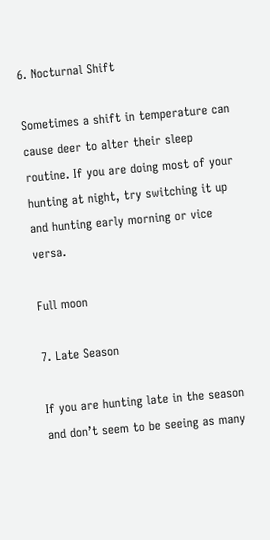6. Nocturnal Shift

Sometimes a shift in temperature can cause deer to alter their sleep routine. If you are doing most of your hunting at night, try switching it up and hunting early morning or vice versa.

Full moon

7. Late Season

If you are hunting late in the season and don’t seem to be seeing as many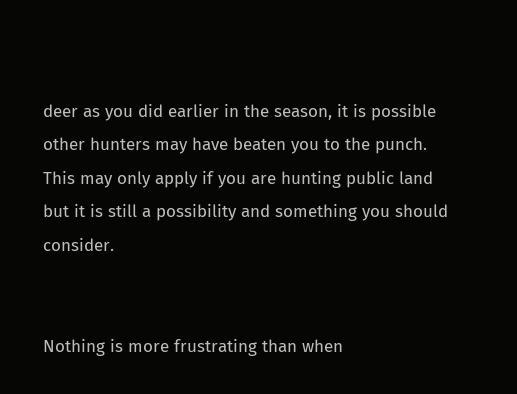deer as you did earlier in the season, it is possible other hunters may have beaten you to the punch. This may only apply if you are hunting public land but it is still a possibility and something you should consider.


Nothing is more frustrating than when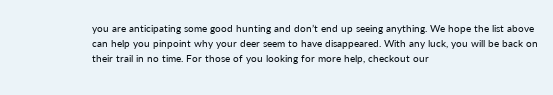you are anticipating some good hunting and don’t end up seeing anything. We hope the list above can help you pinpoint why your deer seem to have disappeared. With any luck, you will be back on their trail in no time. For those of you looking for more help, checkout our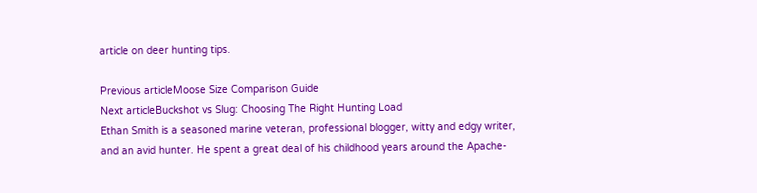article on deer hunting tips.

Previous articleMoose Size Comparison Guide
Next articleBuckshot vs Slug: Choosing The Right Hunting Load
Ethan Smith is a seasoned marine veteran, professional blogger, witty and edgy writer, and an avid hunter. He spent a great deal of his childhood years around the Apache-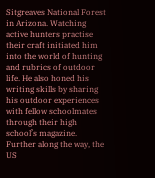Sitgreaves National Forest in Arizona. Watching active hunters practise their craft initiated him into the world of hunting and rubrics of outdoor life. He also honed his writing skills by sharing his outdoor experiences with fellow schoolmates through their high school’s magazine. Further along the way, the US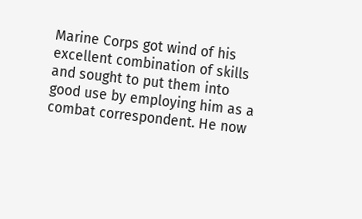Marine Corps got wind of his excellent combination of skills and sought to put them into good use by employing him as a combat correspondent. He now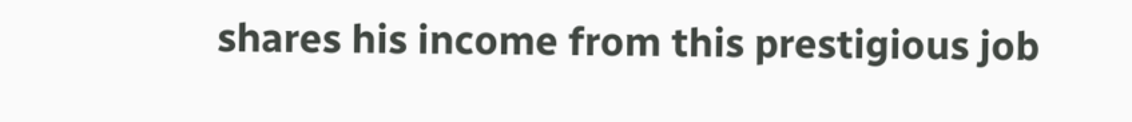shares his income from this prestigious job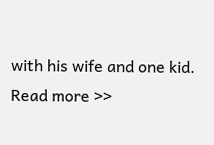with his wife and one kid. Read more >>